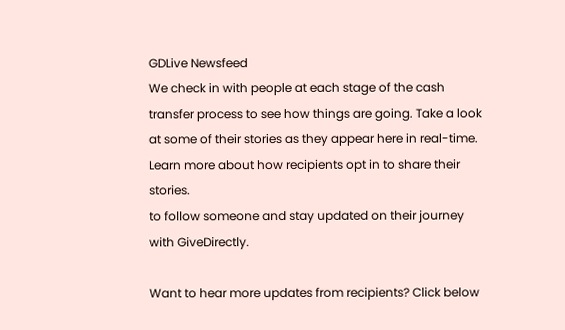GDLive Newsfeed
We check in with people at each stage of the cash transfer process to see how things are going. Take a look at some of their stories as they appear here in real-time. Learn more about how recipients opt in to share their stories.
to follow someone and stay updated on their journey with GiveDirectly.

Want to hear more updates from recipients? Click below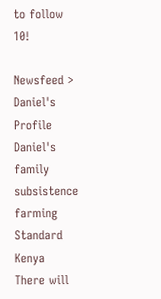to follow 10!

Newsfeed > Daniel's Profile
Daniel's family
subsistence farming
Standard Kenya
There will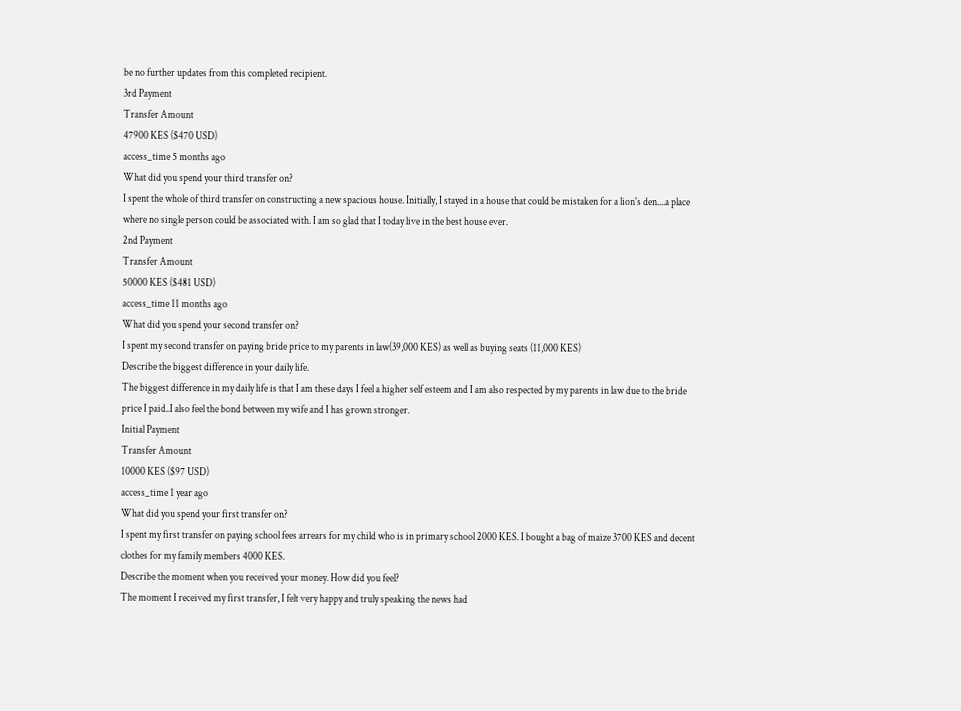be no further updates from this completed recipient.
3rd Payment
Transfer Amount
47900 KES ($470 USD)
access_time 5 months ago
What did you spend your third transfer on?
I spent the whole of third transfer on constructing a new spacious house. Initially, I stayed in a house that could be mistaken for a lion's den....a place where no single person could be associated with. I am so glad that I today live in the best house ever.
2nd Payment
Transfer Amount
50000 KES ($481 USD)
access_time 11 months ago
What did you spend your second transfer on?
I spent my second transfer on paying bride price to my parents in law(39,000 KES) as well as buying seats (11,000 KES)
Describe the biggest difference in your daily life.
The biggest difference in my daily life is that I am these days I feel a higher self esteem and I am also respected by my parents in law due to the bride price I paid..I also feel the bond between my wife and I has grown stronger.
Initial Payment
Transfer Amount
10000 KES ($97 USD)
access_time 1 year ago
What did you spend your first transfer on?
I spent my first transfer on paying school fees arrears for my child who is in primary school 2000 KES. I bought a bag of maize 3700 KES and decent clothes for my family members 4000 KES.
Describe the moment when you received your money. How did you feel?
The moment I received my first transfer, I felt very happy and truly speaking the news had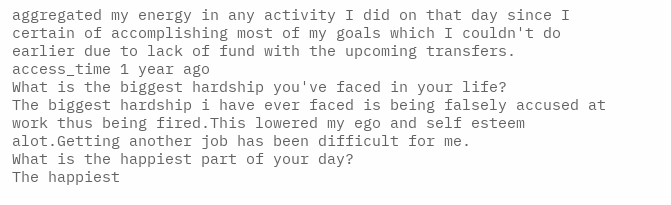aggregated my energy in any activity I did on that day since I certain of accomplishing most of my goals which I couldn't do earlier due to lack of fund with the upcoming transfers.
access_time 1 year ago
What is the biggest hardship you've faced in your life?
The biggest hardship i have ever faced is being falsely accused at work thus being fired.This lowered my ego and self esteem alot.Getting another job has been difficult for me.
What is the happiest part of your day?
The happiest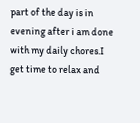part of the day is in evening after i am done with my daily chores.I get time to relax and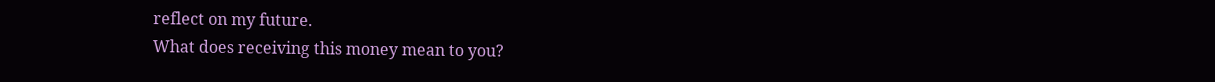reflect on my future.
What does receiving this money mean to you?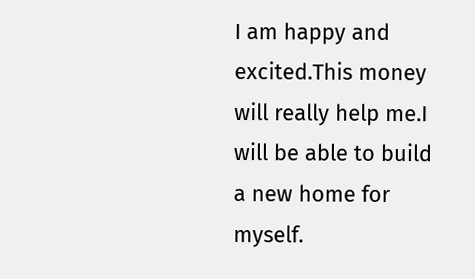I am happy and excited.This money will really help me.I will be able to build a new home for myself.